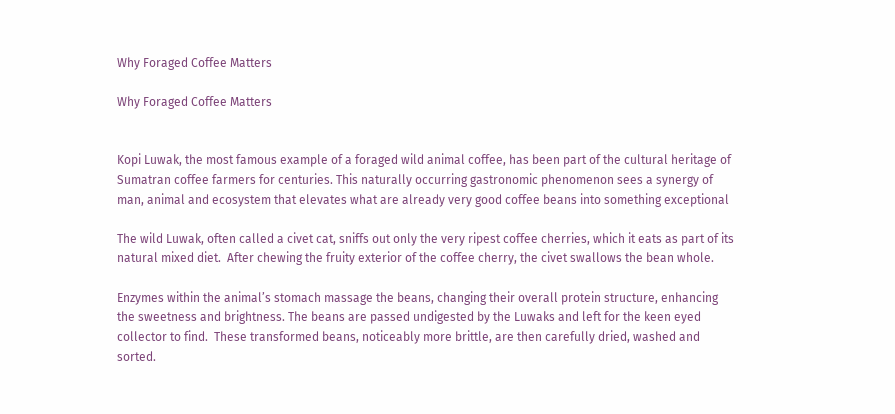Why Foraged Coffee Matters

Why Foraged Coffee Matters


Kopi Luwak, the most famous example of a foraged wild animal coffee, has been part of the cultural heritage of Sumatran coffee farmers for centuries. This naturally occurring gastronomic phenomenon sees a synergy of man, animal and ecosystem that elevates what are already very good coffee beans into something exceptional

The wild Luwak, often called a civet cat, sniffs out only the very ripest coffee cherries, which it eats as part of its natural mixed diet.  After chewing the fruity exterior of the coffee cherry, the civet swallows the bean whole.

Enzymes within the animal’s stomach massage the beans, changing their overall protein structure, enhancing the sweetness and brightness. The beans are passed undigested by the Luwaks and left for the keen eyed collector to find.  These transformed beans, noticeably more brittle, are then carefully dried, washed and sorted.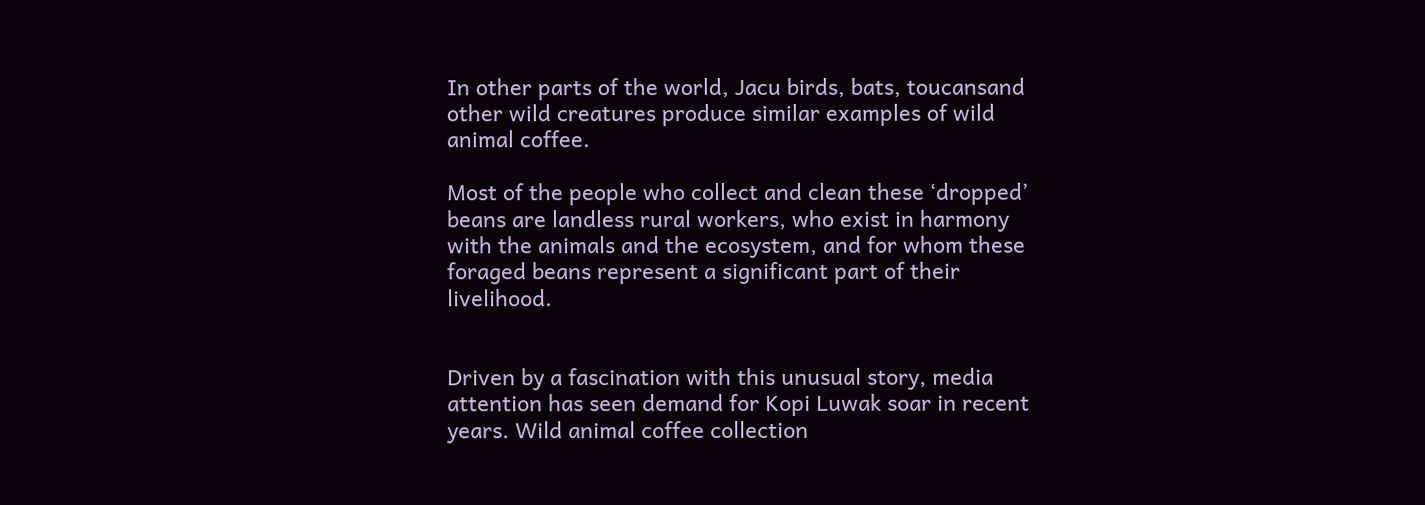In other parts of the world, Jacu birds, bats, toucansand other wild creatures produce similar examples of wild animal coffee.

Most of the people who collect and clean these ‘dropped’ beans are landless rural workers, who exist in harmony with the animals and the ecosystem, and for whom these foraged beans represent a significant part of their livelihood.


Driven by a fascination with this unusual story, media attention has seen demand for Kopi Luwak soar in recent years. Wild animal coffee collection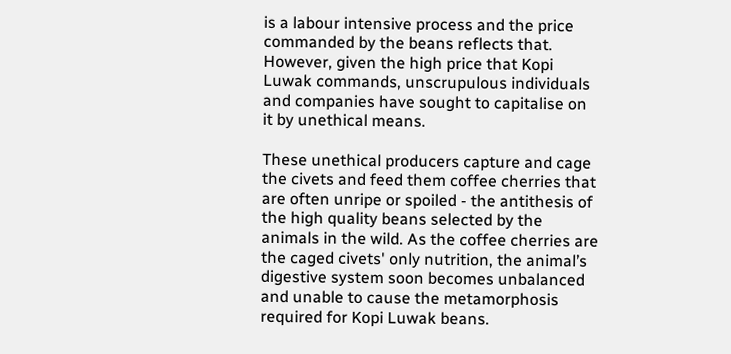is a labour intensive process and the price commanded by the beans reflects that.  However, given the high price that Kopi Luwak commands, unscrupulous individuals and companies have sought to capitalise on it by unethical means.

These unethical producers capture and cage the civets and feed them coffee cherries that are often unripe or spoiled - the antithesis of the high quality beans selected by the animals in the wild. As the coffee cherries are the caged civets' only nutrition, the animal’s digestive system soon becomes unbalanced and unable to cause the metamorphosis required for Kopi Luwak beans.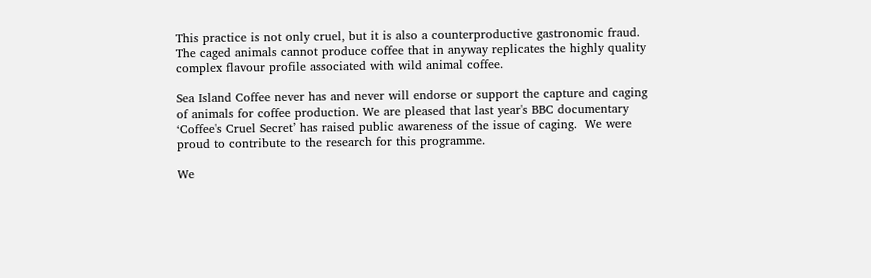This practice is not only cruel, but it is also a counterproductive gastronomic fraud. The caged animals cannot produce coffee that in anyway replicates the highly quality complex flavour profile associated with wild animal coffee.

Sea Island Coffee never has and never will endorse or support the capture and caging of animals for coffee production. We are pleased that last year's BBC documentary ‘Coffee's Cruel Secret’ has raised public awareness of the issue of caging.  We were proud to contribute to the research for this programme.

We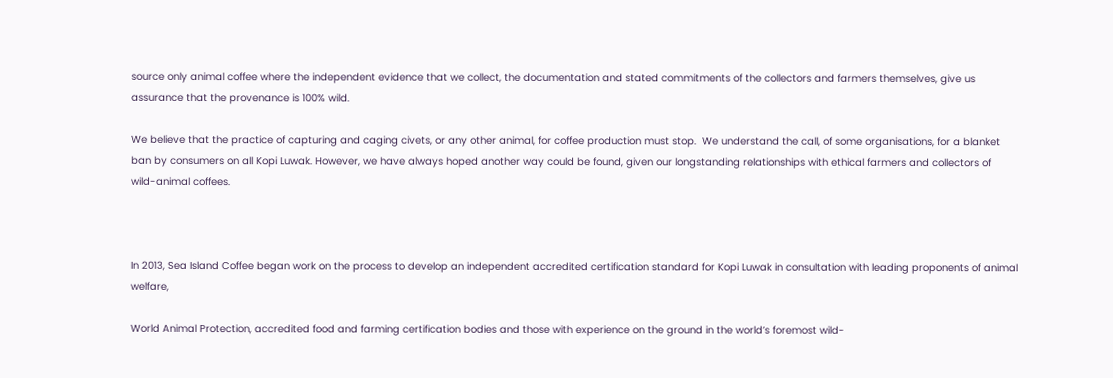source only animal coffee where the independent evidence that we collect, the documentation and stated commitments of the collectors and farmers themselves, give us assurance that the provenance is 100% wild.

We believe that the practice of capturing and caging civets, or any other animal, for coffee production must stop.  We understand the call, of some organisations, for a blanket ban by consumers on all Kopi Luwak. However, we have always hoped another way could be found, given our longstanding relationships with ethical farmers and collectors of wild-animal coffees.



In 2013, Sea Island Coffee began work on the process to develop an independent accredited certification standard for Kopi Luwak in consultation with leading proponents of animal welfare,

World Animal Protection, accredited food and farming certification bodies and those with experience on the ground in the world’s foremost wild-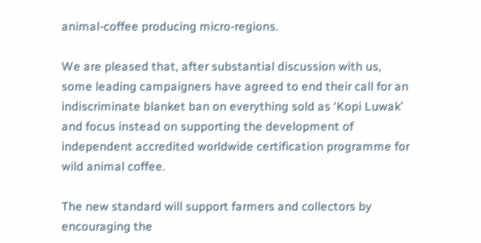animal-coffee producing micro-regions.

We are pleased that, after substantial discussion with us, some leading campaigners have agreed to end their call for an indiscriminate blanket ban on everything sold as ‘Kopi Luwak’ and focus instead on supporting the development of independent accredited worldwide certification programme for wild animal coffee.

The new standard will support farmers and collectors by encouraging the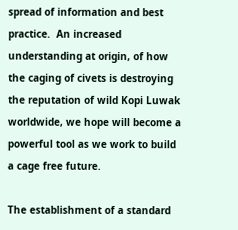spread of information and best practice.  An increased understanding at origin, of how the caging of civets is destroying the reputation of wild Kopi Luwak worldwide, we hope will become a powerful tool as we work to build a cage free future.

The establishment of a standard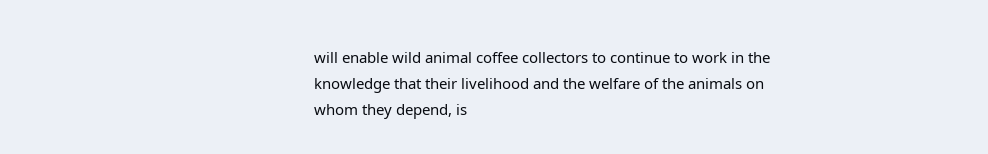will enable wild animal coffee collectors to continue to work in the knowledge that their livelihood and the welfare of the animals on whom they depend, is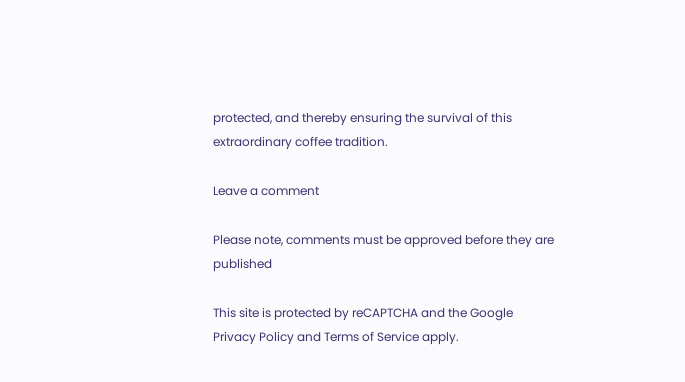protected, and thereby ensuring the survival of this extraordinary coffee tradition.

Leave a comment

Please note, comments must be approved before they are published

This site is protected by reCAPTCHA and the Google Privacy Policy and Terms of Service apply.